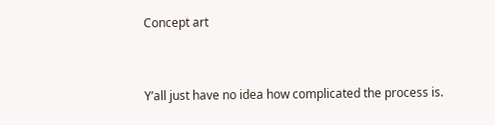Concept art


Y’all just have no idea how complicated the process is.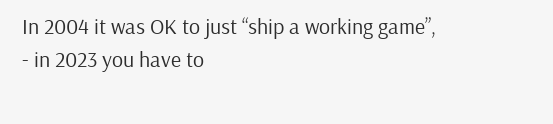In 2004 it was OK to just “ship a working game”, - in 2023 you have to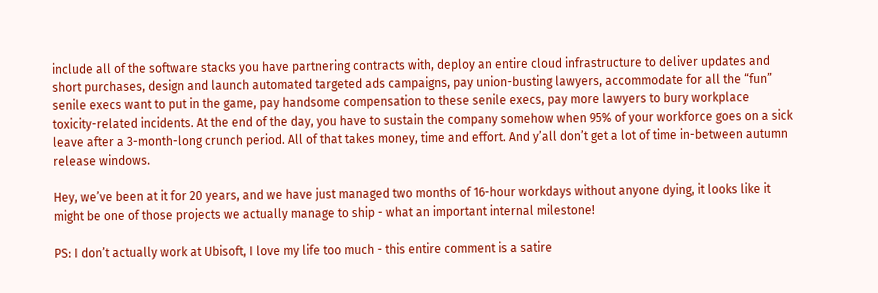include all of the software stacks you have partnering contracts with, deploy an entire cloud infrastructure to deliver updates and short purchases, design and launch automated targeted ads campaigns, pay union-busting lawyers, accommodate for all the “fun” senile execs want to put in the game, pay handsome compensation to these senile execs, pay more lawyers to bury workplace toxicity-related incidents. At the end of the day, you have to sustain the company somehow when 95% of your workforce goes on a sick leave after a 3-month-long crunch period. All of that takes money, time and effort. And y’all don’t get a lot of time in-between autumn release windows.

Hey, we’ve been at it for 20 years, and we have just managed two months of 16-hour workdays without anyone dying, it looks like it might be one of those projects we actually manage to ship - what an important internal milestone!

PS: I don’t actually work at Ubisoft, I love my life too much - this entire comment is a satire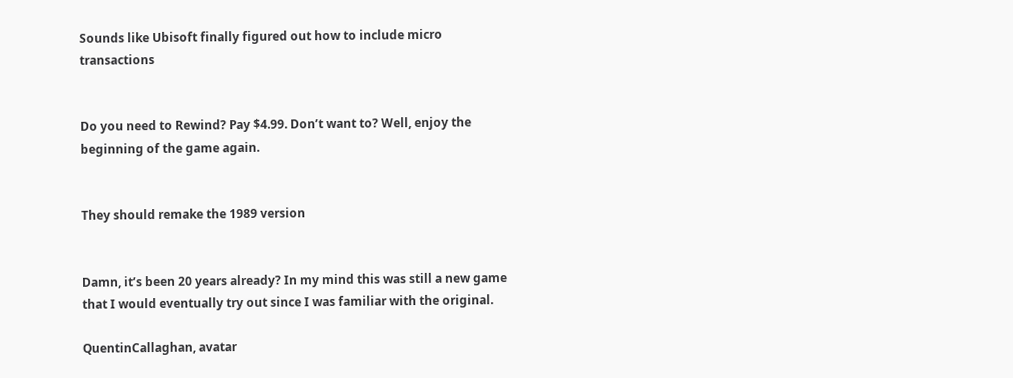Sounds like Ubisoft finally figured out how to include micro transactions


Do you need to Rewind? Pay $4.99. Don’t want to? Well, enjoy the beginning of the game again.


They should remake the 1989 version


Damn, it’s been 20 years already? In my mind this was still a new game that I would eventually try out since I was familiar with the original.

QuentinCallaghan, avatar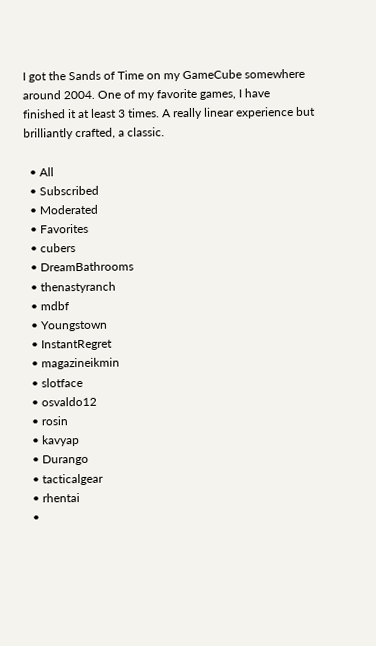I got the Sands of Time on my GameCube somewhere around 2004. One of my favorite games, I have finished it at least 3 times. A really linear experience but brilliantly crafted, a classic.

  • All
  • Subscribed
  • Moderated
  • Favorites
  • cubers
  • DreamBathrooms
  • thenastyranch
  • mdbf
  • Youngstown
  • InstantRegret
  • magazineikmin
  • slotface
  • osvaldo12
  • rosin
  • kavyap
  • Durango
  • tacticalgear
  • rhentai
  •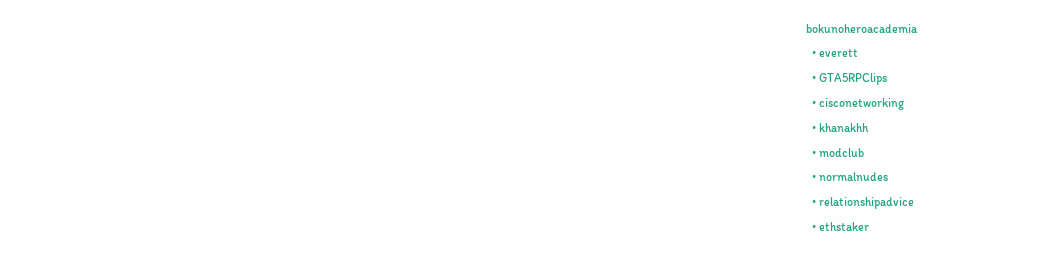bokunoheroacademia
  • everett
  • GTA5RPClips
  • cisconetworking
  • khanakhh
  • modclub
  • normalnudes
  • relationshipadvice
  • ethstaker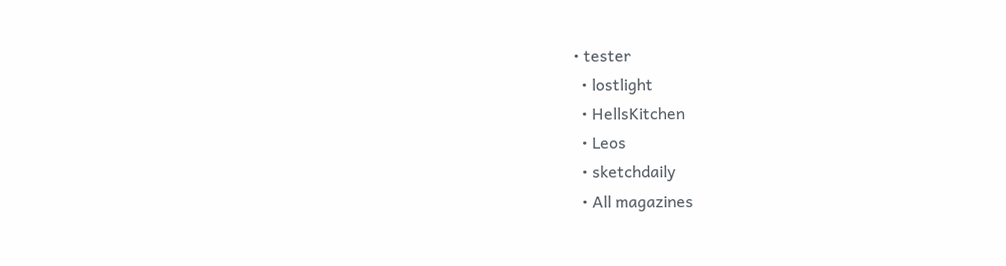• tester
  • lostlight
  • HellsKitchen
  • Leos
  • sketchdaily
  • All magazines